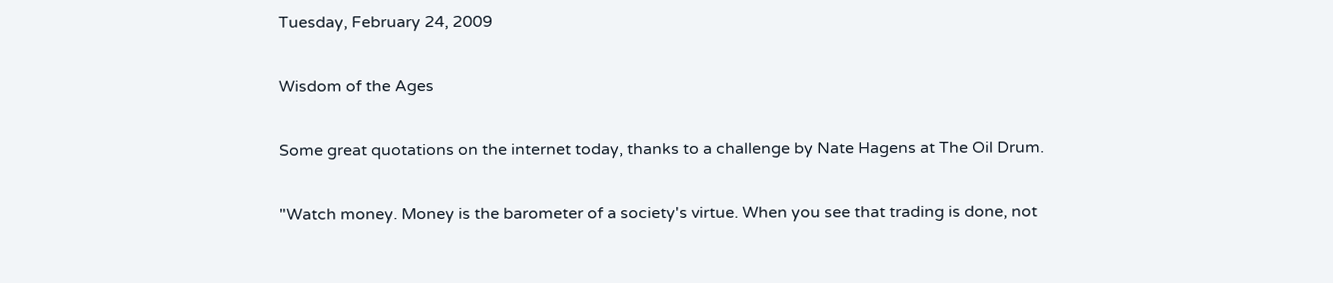Tuesday, February 24, 2009

Wisdom of the Ages

Some great quotations on the internet today, thanks to a challenge by Nate Hagens at The Oil Drum.

"Watch money. Money is the barometer of a society's virtue. When you see that trading is done, not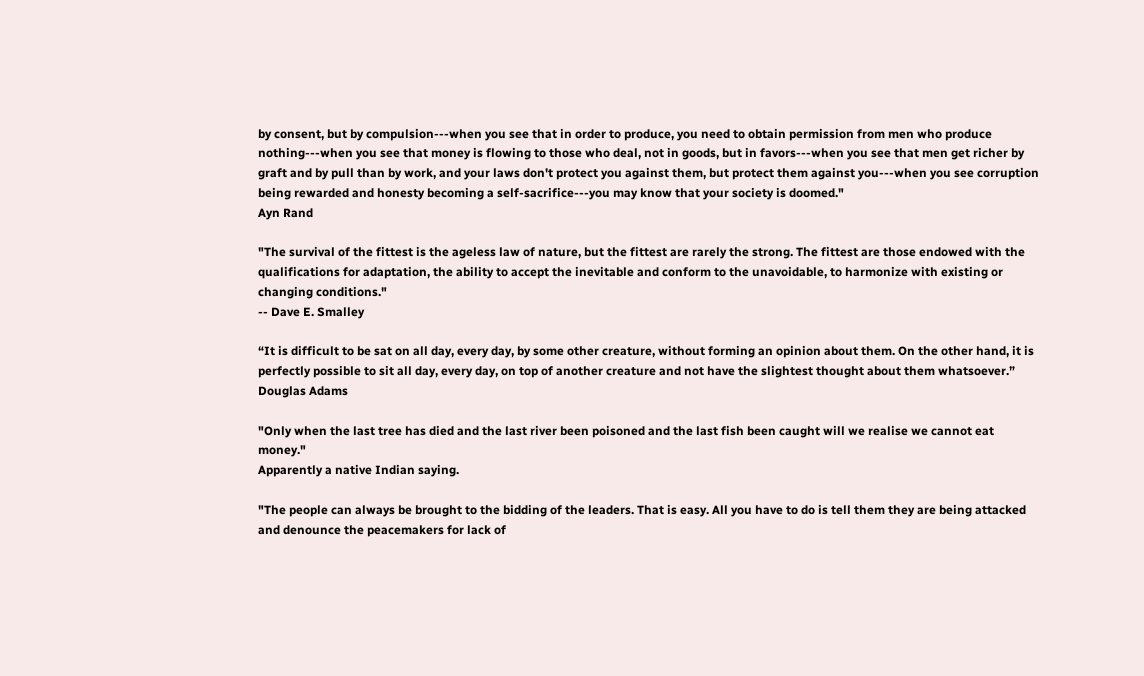by consent, but by compulsion---when you see that in order to produce, you need to obtain permission from men who produce nothing---when you see that money is flowing to those who deal, not in goods, but in favors---when you see that men get richer by graft and by pull than by work, and your laws don't protect you against them, but protect them against you---when you see corruption being rewarded and honesty becoming a self-sacrifice---you may know that your society is doomed."
Ayn Rand

"The survival of the fittest is the ageless law of nature, but the fittest are rarely the strong. The fittest are those endowed with the qualifications for adaptation, the ability to accept the inevitable and conform to the unavoidable, to harmonize with existing or changing conditions."
-- Dave E. Smalley

“It is difficult to be sat on all day, every day, by some other creature, without forming an opinion about them. On the other hand, it is perfectly possible to sit all day, every day, on top of another creature and not have the slightest thought about them whatsoever.”
Douglas Adams

"Only when the last tree has died and the last river been poisoned and the last fish been caught will we realise we cannot eat money."
Apparently a native Indian saying.

"The people can always be brought to the bidding of the leaders. That is easy. All you have to do is tell them they are being attacked and denounce the peacemakers for lack of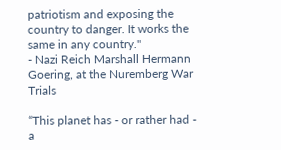patriotism and exposing the country to danger. It works the same in any country."
- Nazi Reich Marshall Hermann Goering, at the Nuremberg War Trials

“This planet has - or rather had - a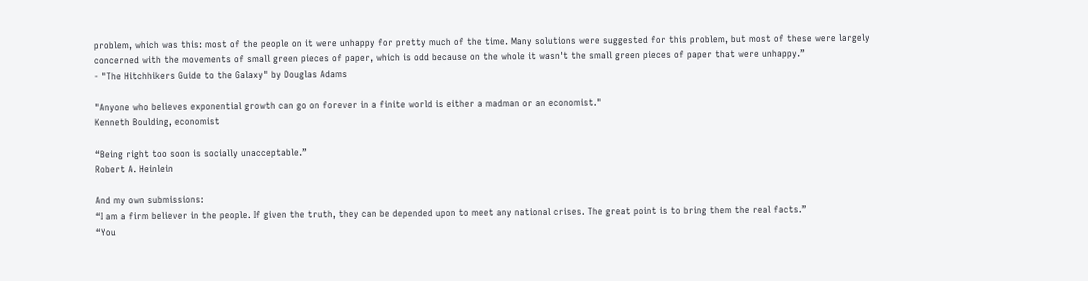problem, which was this: most of the people on it were unhappy for pretty much of the time. Many solutions were suggested for this problem, but most of these were largely concerned with the movements of small green pieces of paper, which is odd because on the whole it wasn't the small green pieces of paper that were unhappy.”
- "The Hitchhikers Guide to the Galaxy" by Douglas Adams

"Anyone who believes exponential growth can go on forever in a finite world is either a madman or an economist."
Kenneth Boulding, economist

“Being right too soon is socially unacceptable.”
Robert A. Heinlein

And my own submissions:
“I am a firm believer in the people. If given the truth, they can be depended upon to meet any national crises. The great point is to bring them the real facts.”
“You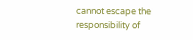cannot escape the responsibility of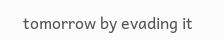tomorrow by evading it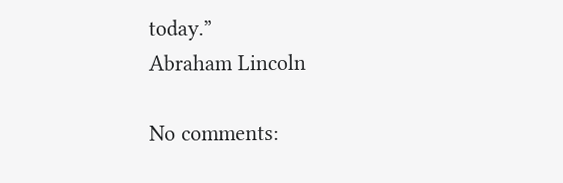today.”
Abraham Lincoln

No comments: